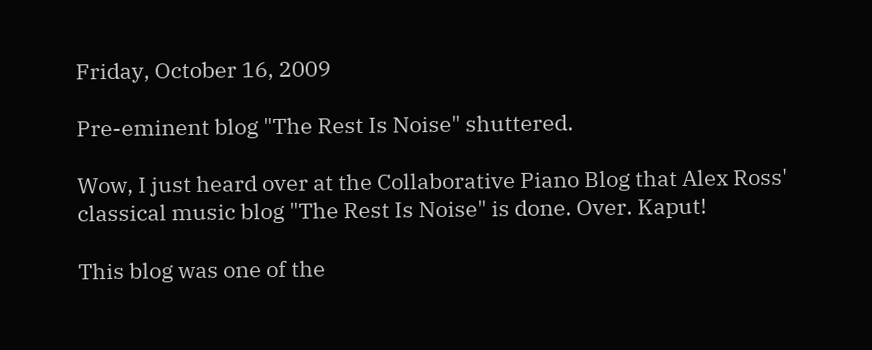Friday, October 16, 2009

Pre-eminent blog "The Rest Is Noise" shuttered.

Wow, I just heard over at the Collaborative Piano Blog that Alex Ross' classical music blog "The Rest Is Noise" is done. Over. Kaput!

This blog was one of the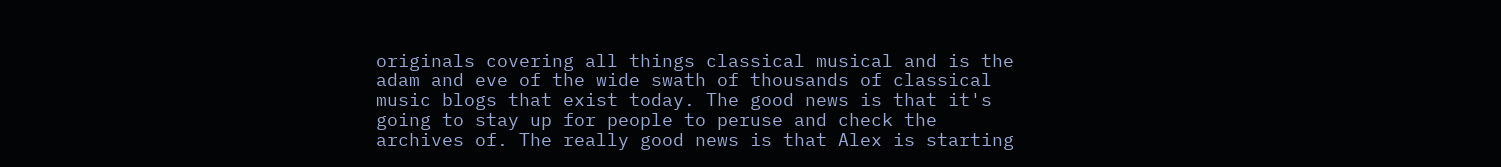originals covering all things classical musical and is the adam and eve of the wide swath of thousands of classical music blogs that exist today. The good news is that it's going to stay up for people to peruse and check the archives of. The really good news is that Alex is starting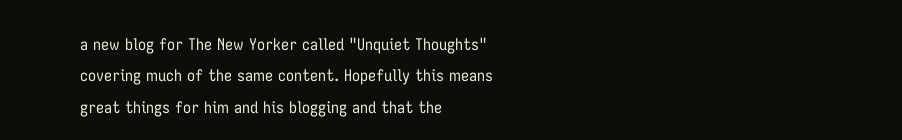a new blog for The New Yorker called "Unquiet Thoughts" covering much of the same content. Hopefully this means great things for him and his blogging and that the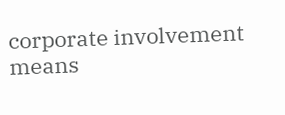corporate involvement means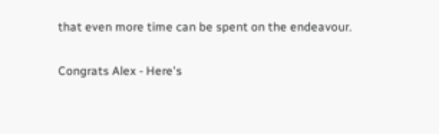that even more time can be spent on the endeavour.

Congrats Alex - Here's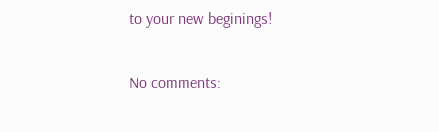to your new beginings!

No comments: